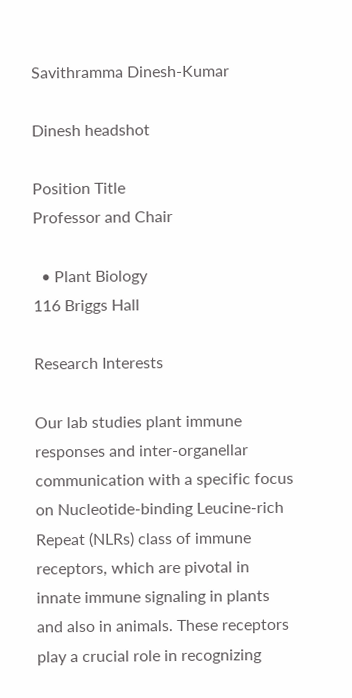Savithramma Dinesh-Kumar

Dinesh headshot

Position Title
Professor and Chair

  • Plant Biology
116 Briggs Hall

Research Interests

Our lab studies plant immune responses and inter-organellar communication with a specific focus on Nucleotide-binding Leucine-rich Repeat (NLRs) class of immune receptors, which are pivotal in innate immune signaling in plants and also in animals. These receptors play a crucial role in recognizing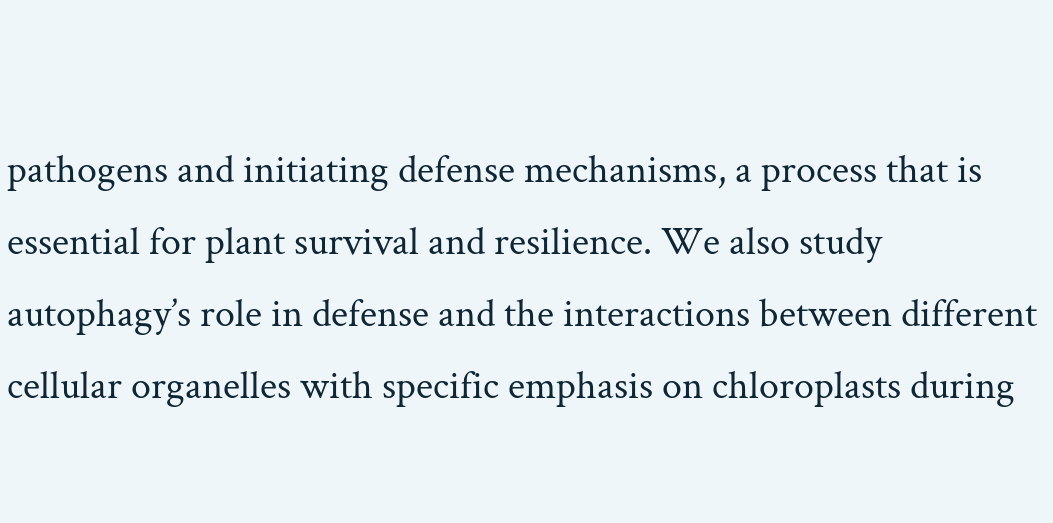pathogens and initiating defense mechanisms, a process that is essential for plant survival and resilience. We also study autophagy’s role in defense and the interactions between different cellular organelles with specific emphasis on chloroplasts during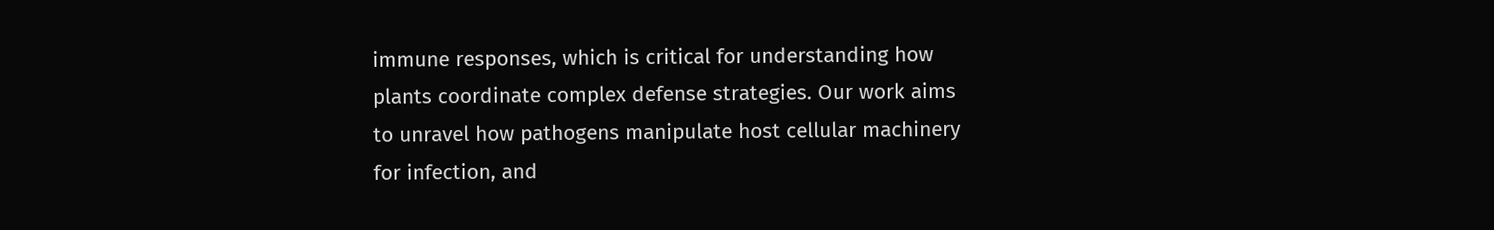immune responses, which is critical for understanding how plants coordinate complex defense strategies. Our work aims to unravel how pathogens manipulate host cellular machinery for infection, and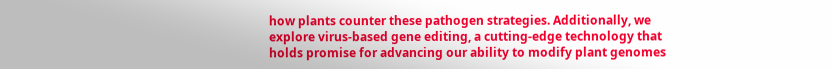how plants counter these pathogen strategies. Additionally, we explore virus-based gene editing, a cutting-edge technology that holds promise for advancing our ability to modify plant genomes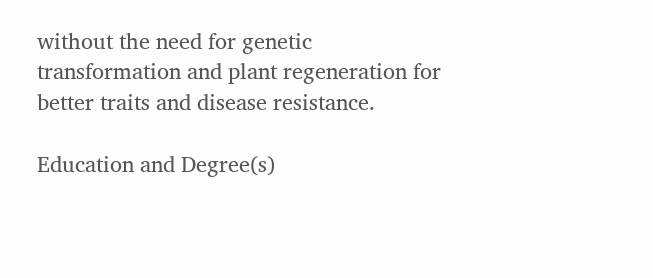without the need for genetic transformation and plant regeneration for better traits and disease resistance.

Education and Degree(s)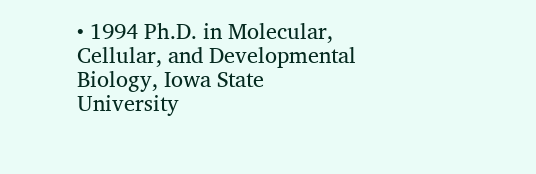• 1994 Ph.D. in Molecular, Cellular, and Developmental Biology, Iowa State University